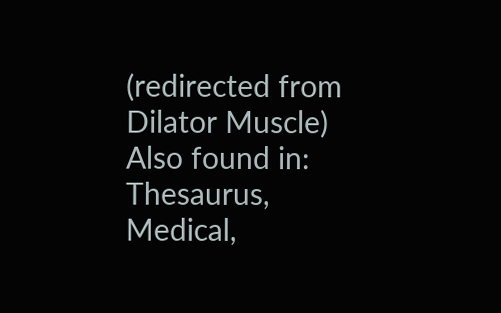(redirected from Dilator Muscle)
Also found in: Thesaurus, Medical,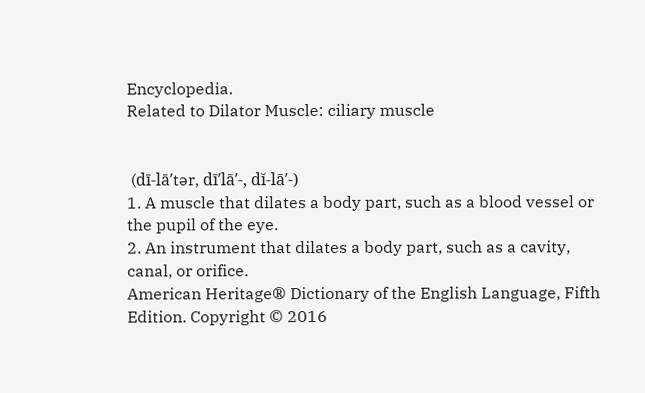Encyclopedia.
Related to Dilator Muscle: ciliary muscle


 (dī-lā′tər, dī′lā′-, dĭ-lā′-)
1. A muscle that dilates a body part, such as a blood vessel or the pupil of the eye.
2. An instrument that dilates a body part, such as a cavity, canal, or orifice.
American Heritage® Dictionary of the English Language, Fifth Edition. Copyright © 2016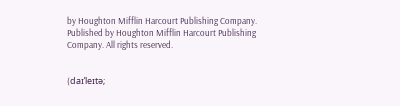by Houghton Mifflin Harcourt Publishing Company. Published by Houghton Mifflin Harcourt Publishing Company. All rights reserved.


(daɪˈleɪtə;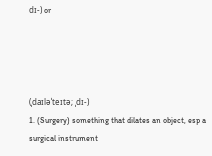dɪ-) or




(ˌdaɪləˈteɪtə; ˌdɪ-)
1. (Surgery) something that dilates an object, esp a surgical instrument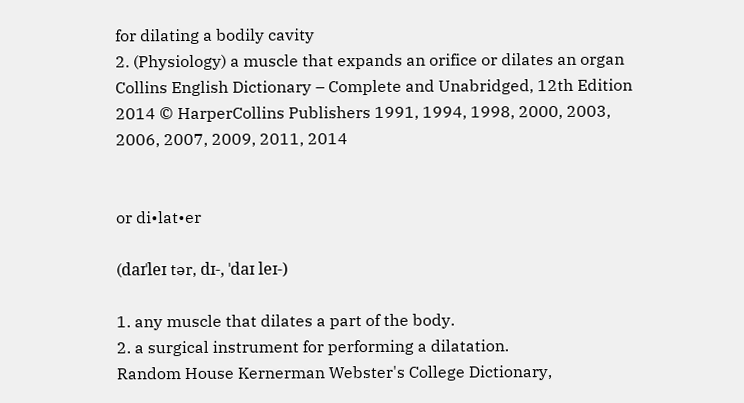for dilating a bodily cavity
2. (Physiology) a muscle that expands an orifice or dilates an organ
Collins English Dictionary – Complete and Unabridged, 12th Edition 2014 © HarperCollins Publishers 1991, 1994, 1998, 2000, 2003, 2006, 2007, 2009, 2011, 2014


or di•lat•er

(daɪˈleɪ tər, dɪ-, ˈdaɪ leɪ-)

1. any muscle that dilates a part of the body.
2. a surgical instrument for performing a dilatation.
Random House Kernerman Webster's College Dictionary,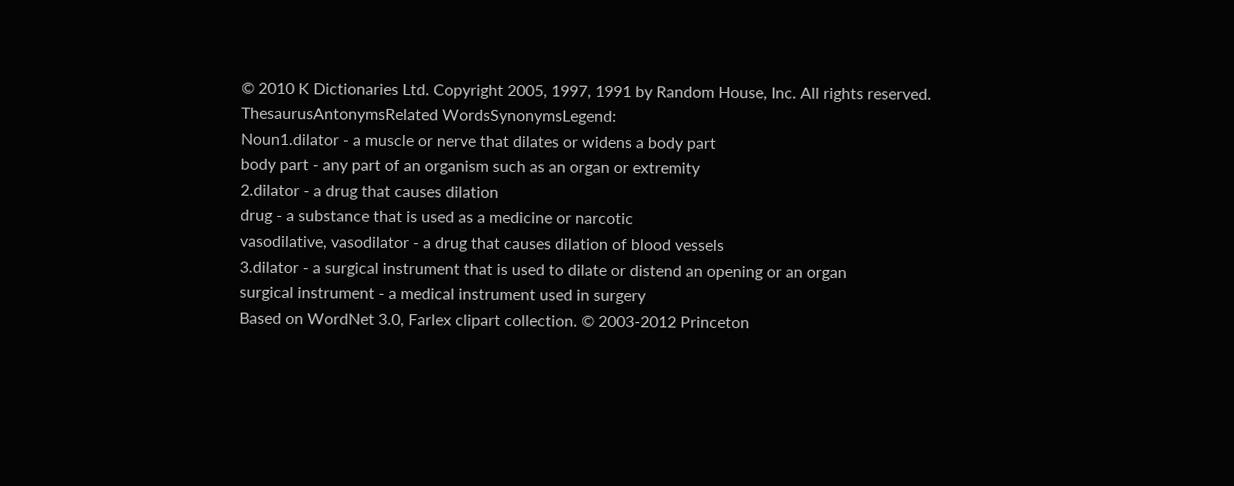© 2010 K Dictionaries Ltd. Copyright 2005, 1997, 1991 by Random House, Inc. All rights reserved.
ThesaurusAntonymsRelated WordsSynonymsLegend:
Noun1.dilator - a muscle or nerve that dilates or widens a body part
body part - any part of an organism such as an organ or extremity
2.dilator - a drug that causes dilation
drug - a substance that is used as a medicine or narcotic
vasodilative, vasodilator - a drug that causes dilation of blood vessels
3.dilator - a surgical instrument that is used to dilate or distend an opening or an organ
surgical instrument - a medical instrument used in surgery
Based on WordNet 3.0, Farlex clipart collection. © 2003-2012 Princeton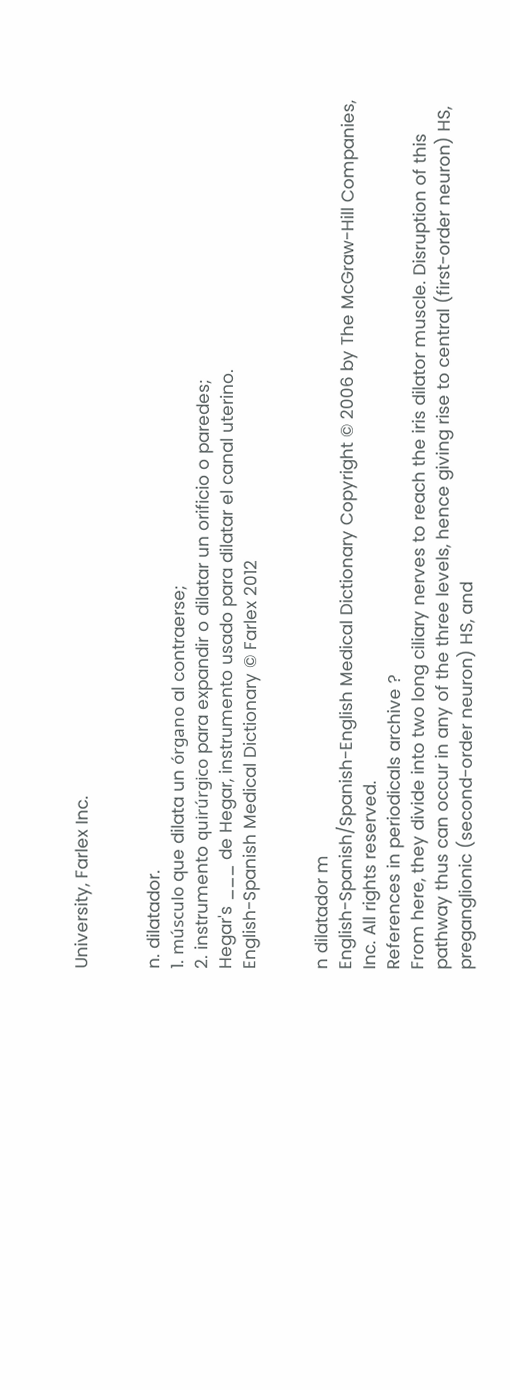University, Farlex Inc.


n. dilatador.
1. músculo que dilata un órgano al contraerse;
2. instrumento quirúrgico para expandir o dilatar un orificio o paredes;
Hegar's ___ de Hegar, instrumento usado para dilatar el canal uterino.
English-Spanish Medical Dictionary © Farlex 2012


n dilatador m
English-Spanish/Spanish-English Medical Dictionary Copyright © 2006 by The McGraw-Hill Companies, Inc. All rights reserved.
References in periodicals archive ?
From here, they divide into two long ciliary nerves to reach the iris dilator muscle. Disruption of this pathway thus can occur in any of the three levels, hence giving rise to central (first-order neuron) HS, preganglionic (second-order neuron) HS, and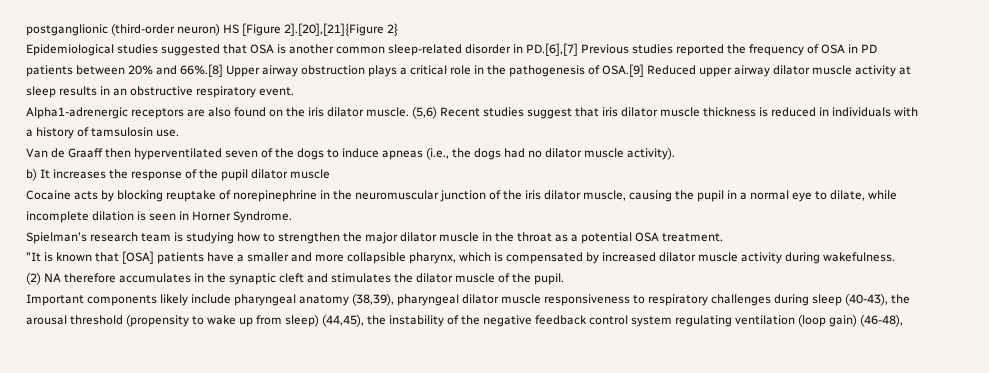postganglionic (third-order neuron) HS [Figure 2].[20],[21]{Figure 2}
Epidemiological studies suggested that OSA is another common sleep-related disorder in PD.[6],[7] Previous studies reported the frequency of OSA in PD patients between 20% and 66%.[8] Upper airway obstruction plays a critical role in the pathogenesis of OSA.[9] Reduced upper airway dilator muscle activity at sleep results in an obstructive respiratory event.
Alpha1-adrenergic receptors are also found on the iris dilator muscle. (5,6) Recent studies suggest that iris dilator muscle thickness is reduced in individuals with a history of tamsulosin use.
Van de Graaff then hyperventilated seven of the dogs to induce apneas (i.e., the dogs had no dilator muscle activity).
b) It increases the response of the pupil dilator muscle
Cocaine acts by blocking reuptake of norepinephrine in the neuromuscular junction of the iris dilator muscle, causing the pupil in a normal eye to dilate, while incomplete dilation is seen in Horner Syndrome.
Spielman's research team is studying how to strengthen the major dilator muscle in the throat as a potential OSA treatment.
"It is known that [OSA] patients have a smaller and more collapsible pharynx, which is compensated by increased dilator muscle activity during wakefulness.
(2) NA therefore accumulates in the synaptic cleft and stimulates the dilator muscle of the pupil.
Important components likely include pharyngeal anatomy (38,39), pharyngeal dilator muscle responsiveness to respiratory challenges during sleep (40-43), the arousal threshold (propensity to wake up from sleep) (44,45), the instability of the negative feedback control system regulating ventilation (loop gain) (46-48),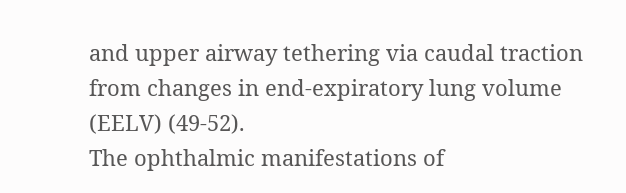and upper airway tethering via caudal traction from changes in end-expiratory lung volume (EELV) (49-52).
The ophthalmic manifestations of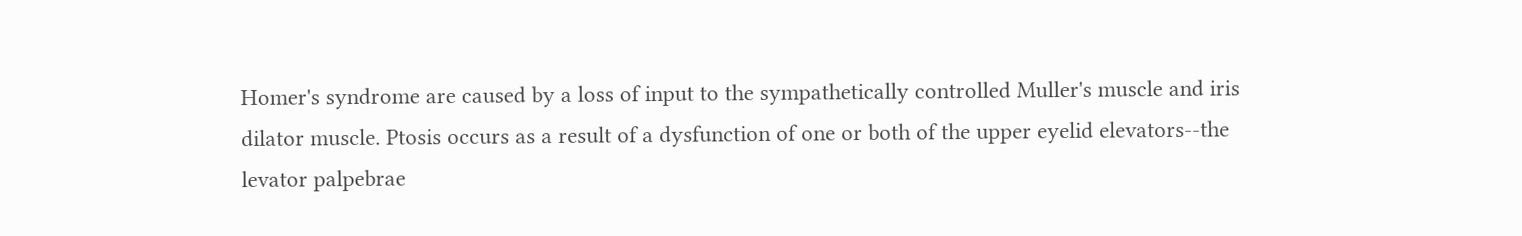Homer's syndrome are caused by a loss of input to the sympathetically controlled Muller's muscle and iris dilator muscle. Ptosis occurs as a result of a dysfunction of one or both of the upper eyelid elevators--the levator palpebrae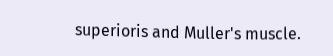superioris and Muller's muscle.